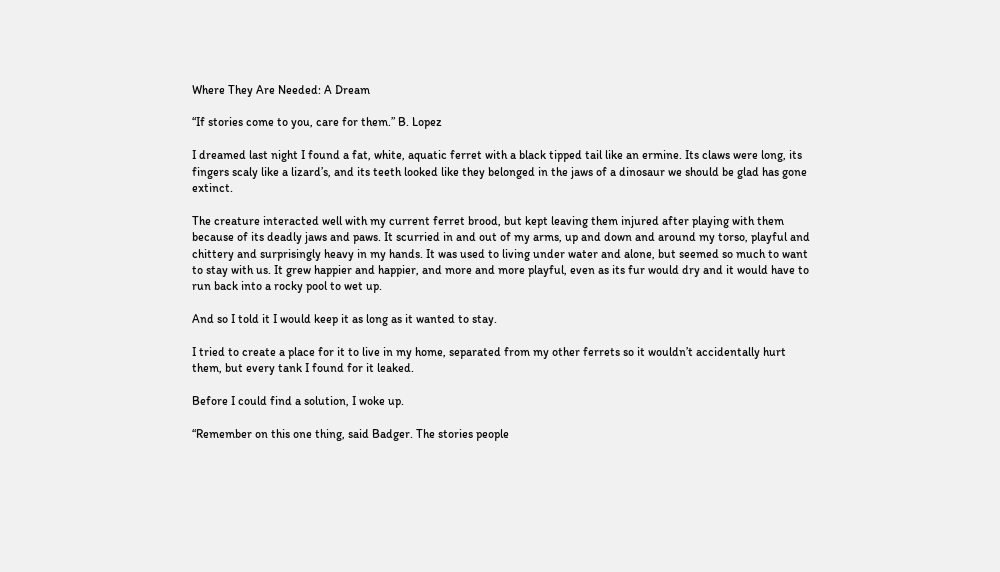Where They Are Needed: A Dream

“If stories come to you, care for them.” B. Lopez

I dreamed last night I found a fat, white, aquatic ferret with a black tipped tail like an ermine. Its claws were long, its fingers scaly like a lizard’s, and its teeth looked like they belonged in the jaws of a dinosaur we should be glad has gone extinct.

The creature interacted well with my current ferret brood, but kept leaving them injured after playing with them because of its deadly jaws and paws. It scurried in and out of my arms, up and down and around my torso, playful and chittery and surprisingly heavy in my hands. It was used to living under water and alone, but seemed so much to want to stay with us. It grew happier and happier, and more and more playful, even as its fur would dry and it would have to run back into a rocky pool to wet up.

And so I told it I would keep it as long as it wanted to stay.

I tried to create a place for it to live in my home, separated from my other ferrets so it wouldn’t accidentally hurt them, but every tank I found for it leaked.

Before I could find a solution, I woke up.

“Remember on this one thing, said Badger. The stories people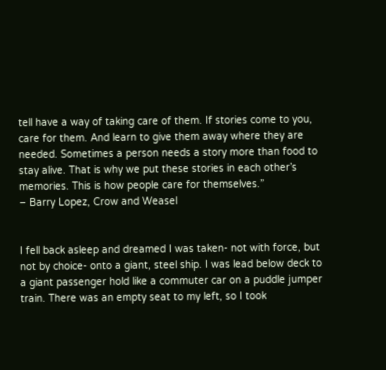tell have a way of taking care of them. If stories come to you, care for them. And learn to give them away where they are needed. Sometimes a person needs a story more than food to stay alive. That is why we put these stories in each other’s memories. This is how people care for themselves.”
– Barry Lopez, Crow and Weasel


I fell back asleep and dreamed I was taken- not with force, but not by choice- onto a giant, steel ship. I was lead below deck to a giant passenger hold like a commuter car on a puddle jumper train. There was an empty seat to my left, so I took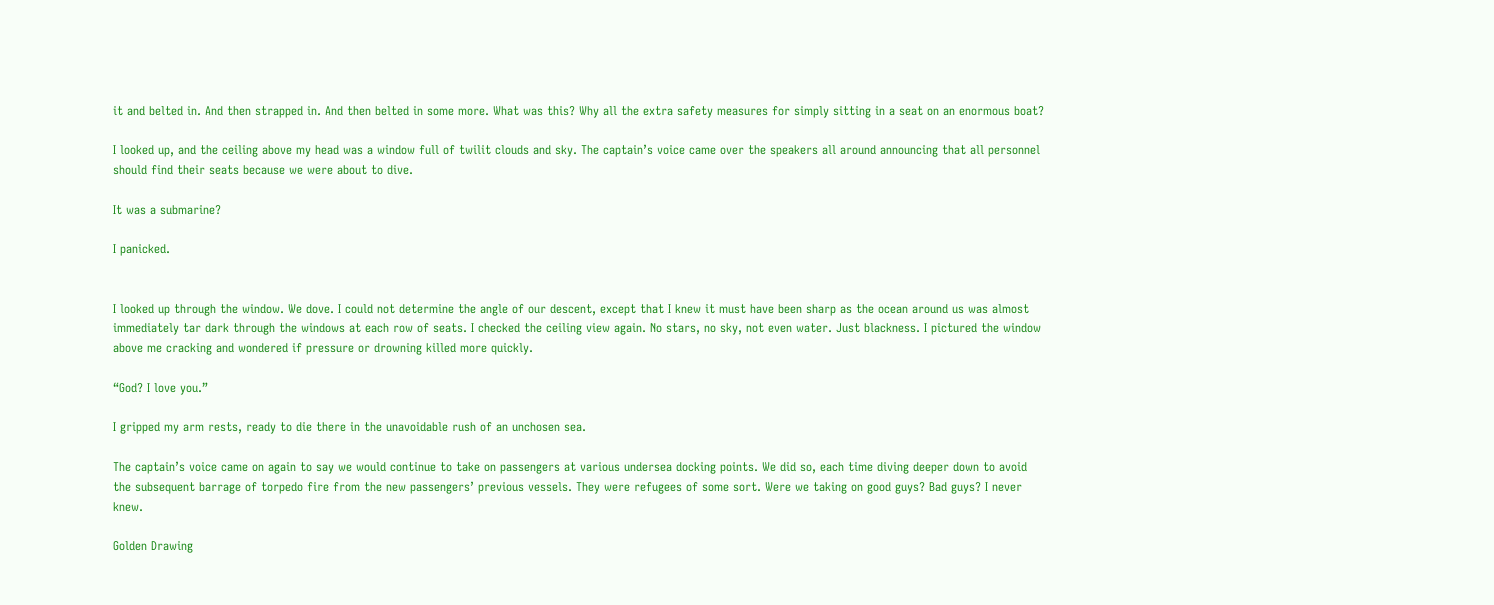it and belted in. And then strapped in. And then belted in some more. What was this? Why all the extra safety measures for simply sitting in a seat on an enormous boat?

I looked up, and the ceiling above my head was a window full of twilit clouds and sky. The captain’s voice came over the speakers all around announcing that all personnel should find their seats because we were about to dive.

It was a submarine?

I panicked.


I looked up through the window. We dove. I could not determine the angle of our descent, except that I knew it must have been sharp as the ocean around us was almost immediately tar dark through the windows at each row of seats. I checked the ceiling view again. No stars, no sky, not even water. Just blackness. I pictured the window above me cracking and wondered if pressure or drowning killed more quickly.

“God? I love you.”

I gripped my arm rests, ready to die there in the unavoidable rush of an unchosen sea.

The captain’s voice came on again to say we would continue to take on passengers at various undersea docking points. We did so, each time diving deeper down to avoid the subsequent barrage of torpedo fire from the new passengers’ previous vessels. They were refugees of some sort. Were we taking on good guys? Bad guys? I never knew.

Golden Drawing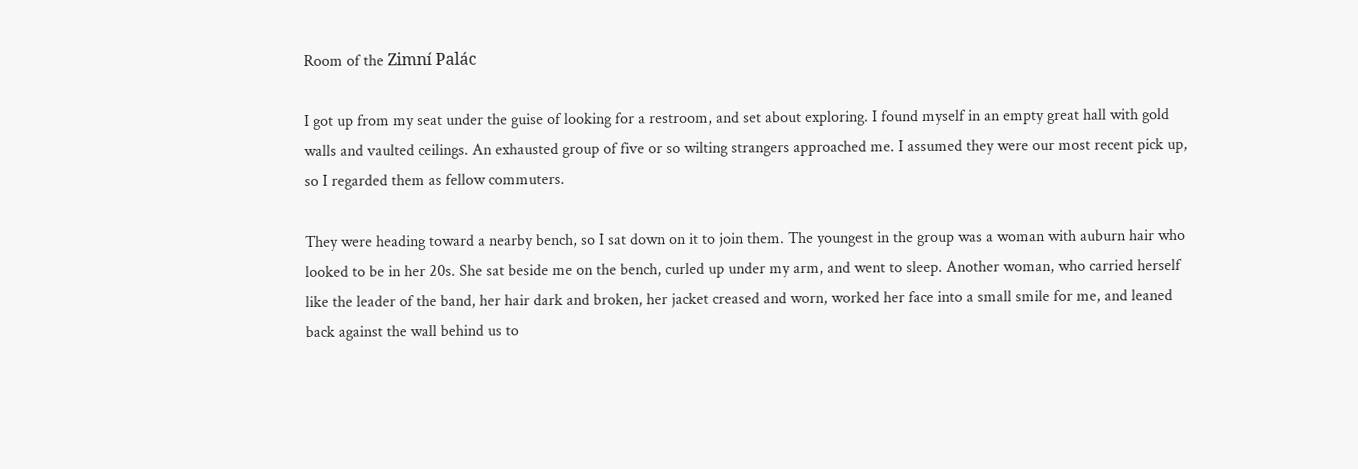Room of the Zimní Palác

I got up from my seat under the guise of looking for a restroom, and set about exploring. I found myself in an empty great hall with gold walls and vaulted ceilings. An exhausted group of five or so wilting strangers approached me. I assumed they were our most recent pick up, so I regarded them as fellow commuters.

They were heading toward a nearby bench, so I sat down on it to join them. The youngest in the group was a woman with auburn hair who looked to be in her 20s. She sat beside me on the bench, curled up under my arm, and went to sleep. Another woman, who carried herself like the leader of the band, her hair dark and broken, her jacket creased and worn, worked her face into a small smile for me, and leaned back against the wall behind us to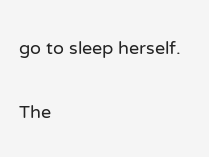go to sleep herself.

The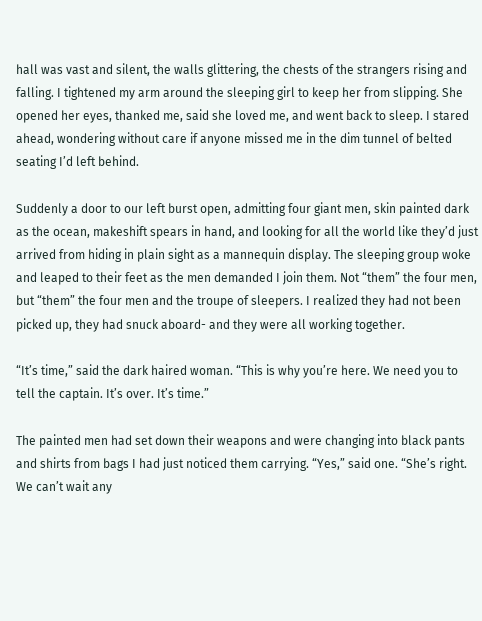hall was vast and silent, the walls glittering, the chests of the strangers rising and falling. I tightened my arm around the sleeping girl to keep her from slipping. She opened her eyes, thanked me, said she loved me, and went back to sleep. I stared ahead, wondering without care if anyone missed me in the dim tunnel of belted seating I’d left behind.

Suddenly a door to our left burst open, admitting four giant men, skin painted dark as the ocean, makeshift spears in hand, and looking for all the world like they’d just arrived from hiding in plain sight as a mannequin display. The sleeping group woke and leaped to their feet as the men demanded I join them. Not “them” the four men, but “them” the four men and the troupe of sleepers. I realized they had not been picked up, they had snuck aboard- and they were all working together.

“It’s time,” said the dark haired woman. “This is why you’re here. We need you to tell the captain. It’s over. It’s time.”

The painted men had set down their weapons and were changing into black pants and shirts from bags I had just noticed them carrying. “Yes,” said one. “She’s right. We can’t wait any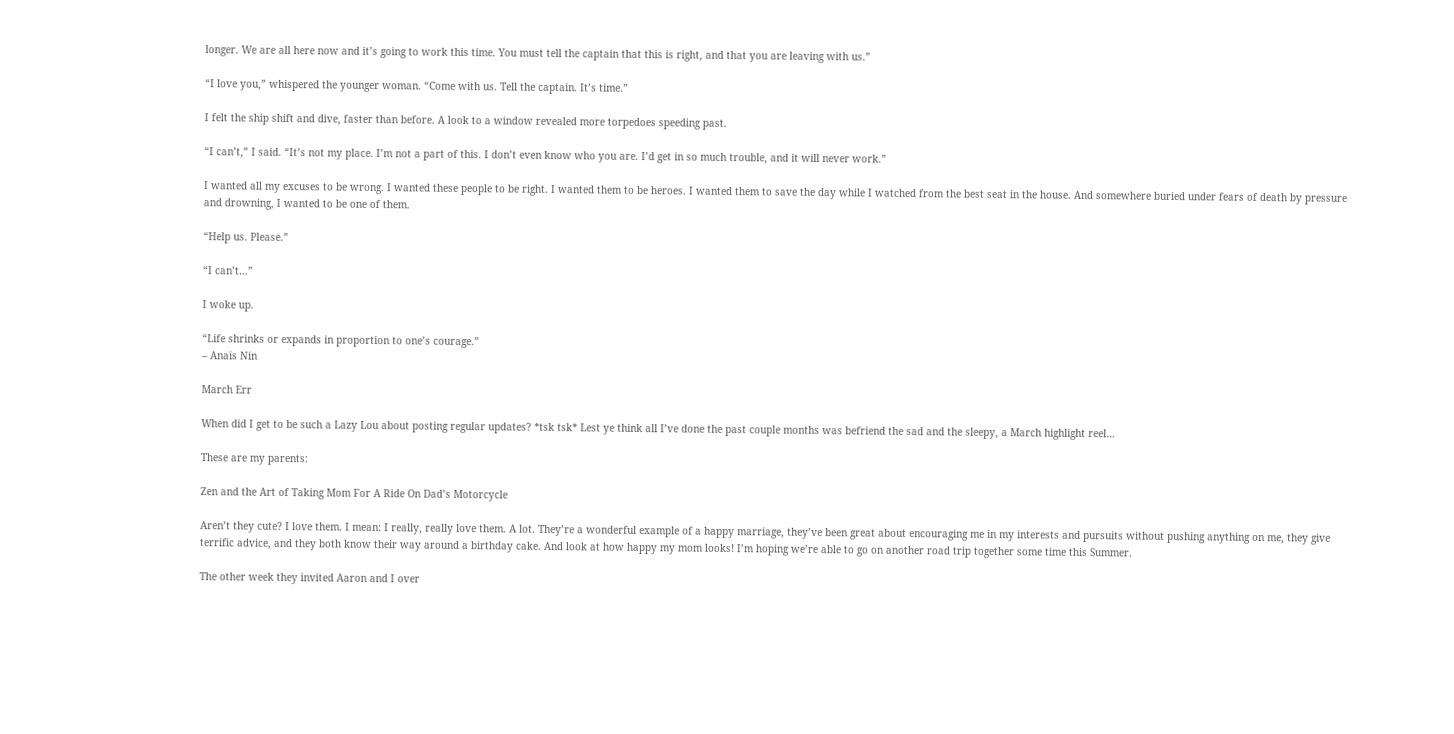longer. We are all here now and it’s going to work this time. You must tell the captain that this is right, and that you are leaving with us.”

“I love you,” whispered the younger woman. “Come with us. Tell the captain. It’s time.”

I felt the ship shift and dive, faster than before. A look to a window revealed more torpedoes speeding past.

“I can’t,” I said. “It’s not my place. I’m not a part of this. I don’t even know who you are. I’d get in so much trouble, and it will never work.”

I wanted all my excuses to be wrong. I wanted these people to be right. I wanted them to be heroes. I wanted them to save the day while I watched from the best seat in the house. And somewhere buried under fears of death by pressure and drowning, I wanted to be one of them.

“Help us. Please.”

“I can’t…”

I woke up.

“Life shrinks or expands in proportion to one’s courage.”
– Anaïs Nin

March Err

When did I get to be such a Lazy Lou about posting regular updates? *tsk tsk* Lest ye think all I’ve done the past couple months was befriend the sad and the sleepy, a March highlight reel…

These are my parents:

Zen and the Art of Taking Mom For A Ride On Dad’s Motorcycle

Aren’t they cute? I love them. I mean: I really, really love them. A lot. They’re a wonderful example of a happy marriage, they’ve been great about encouraging me in my interests and pursuits without pushing anything on me, they give terrific advice, and they both know their way around a birthday cake. And look at how happy my mom looks! I’m hoping we’re able to go on another road trip together some time this Summer.

The other week they invited Aaron and I over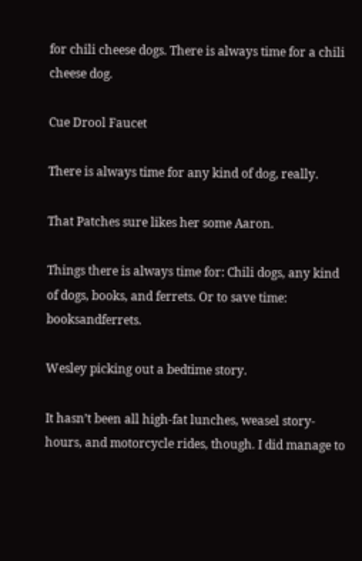for chili cheese dogs. There is always time for a chili cheese dog.

Cue Drool Faucet

There is always time for any kind of dog, really.

That Patches sure likes her some Aaron.

Things there is always time for: Chili dogs, any kind of dogs, books, and ferrets. Or to save time: booksandferrets.

Wesley picking out a bedtime story.

It hasn’t been all high-fat lunches, weasel story-hours, and motorcycle rides, though. I did manage to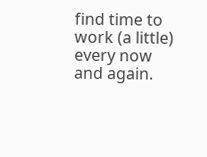find time to work (a little) every now and again.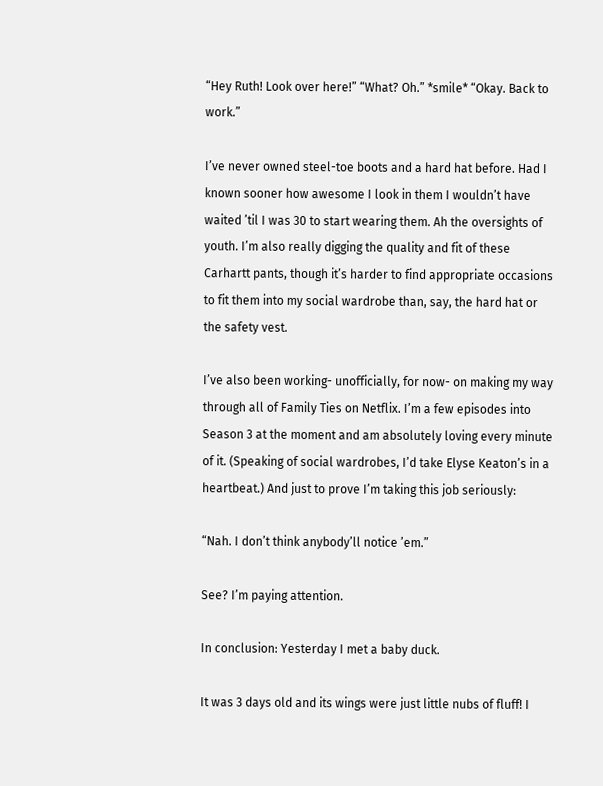“Hey Ruth! Look over here!” “What? Oh.” *smile* “Okay. Back to work.”

I’ve never owned steel-toe boots and a hard hat before. Had I known sooner how awesome I look in them I wouldn’t have waited ’til I was 30 to start wearing them. Ah the oversights of youth. I’m also really digging the quality and fit of these Carhartt pants, though it’s harder to find appropriate occasions to fit them into my social wardrobe than, say, the hard hat or the safety vest.

I’ve also been working- unofficially, for now- on making my way through all of Family Ties on Netflix. I’m a few episodes into Season 3 at the moment and am absolutely loving every minute of it. (Speaking of social wardrobes, I’d take Elyse Keaton’s in a heartbeat.) And just to prove I’m taking this job seriously:

“Nah. I don’t think anybody’ll notice ’em.”

See? I’m paying attention.

In conclusion: Yesterday I met a baby duck.

It was 3 days old and its wings were just little nubs of fluff! I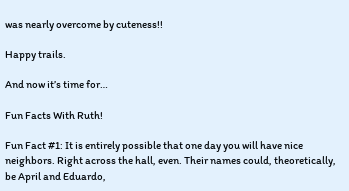was nearly overcome by cuteness!!

Happy trails.

And now it’s time for…

Fun Facts With Ruth!

Fun Fact #1: It is entirely possible that one day you will have nice neighbors. Right across the hall, even. Their names could, theoretically, be April and Eduardo,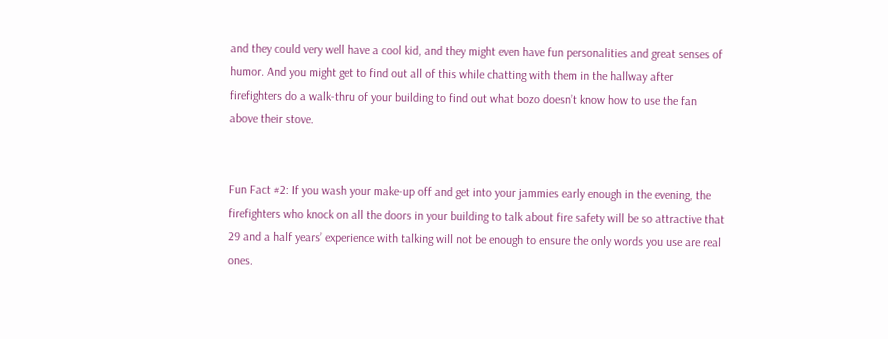and they could very well have a cool kid, and they might even have fun personalities and great senses of humor. And you might get to find out all of this while chatting with them in the hallway after firefighters do a walk-thru of your building to find out what bozo doesn’t know how to use the fan above their stove.


Fun Fact #2: If you wash your make-up off and get into your jammies early enough in the evening, the firefighters who knock on all the doors in your building to talk about fire safety will be so attractive that 29 and a half years’ experience with talking will not be enough to ensure the only words you use are real ones.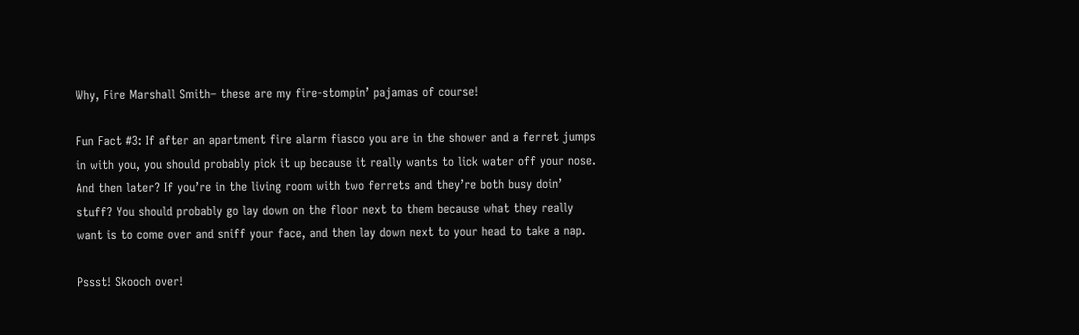Why, Fire Marshall Smith– these are my fire-stompin’ pajamas of course!

Fun Fact #3: If after an apartment fire alarm fiasco you are in the shower and a ferret jumps in with you, you should probably pick it up because it really wants to lick water off your nose. And then later? If you’re in the living room with two ferrets and they’re both busy doin’ stuff? You should probably go lay down on the floor next to them because what they really want is to come over and sniff your face, and then lay down next to your head to take a nap.

Pssst! Skooch over!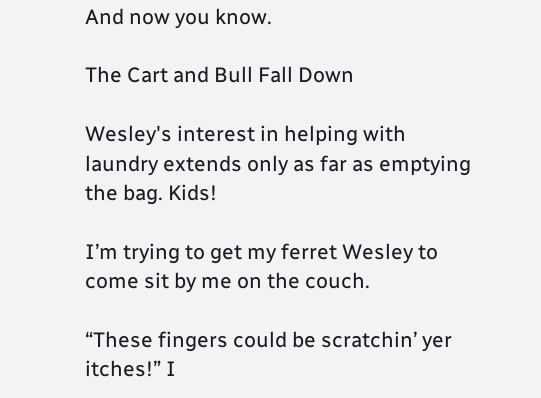And now you know.

The Cart and Bull Fall Down

Wesley's interest in helping with laundry extends only as far as emptying the bag. Kids!

I’m trying to get my ferret Wesley to come sit by me on the couch.

“These fingers could be scratchin’ yer itches!” I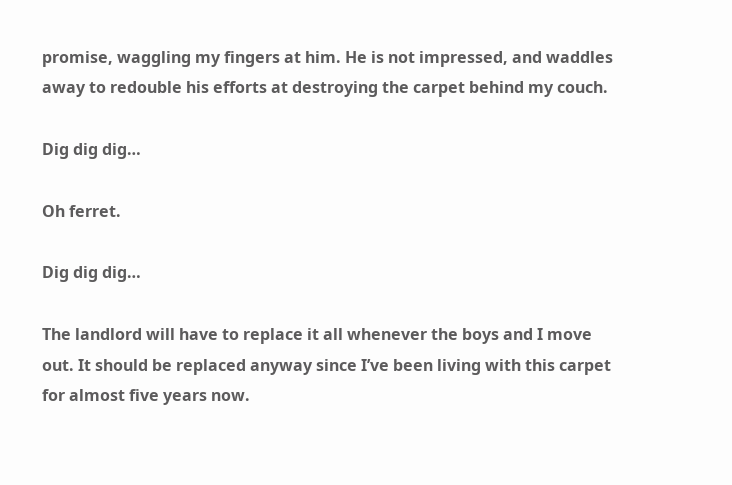promise, waggling my fingers at him. He is not impressed, and waddles away to redouble his efforts at destroying the carpet behind my couch.

Dig dig dig…

Oh ferret.

Dig dig dig…

The landlord will have to replace it all whenever the boys and I move out. It should be replaced anyway since I’ve been living with this carpet for almost five years now.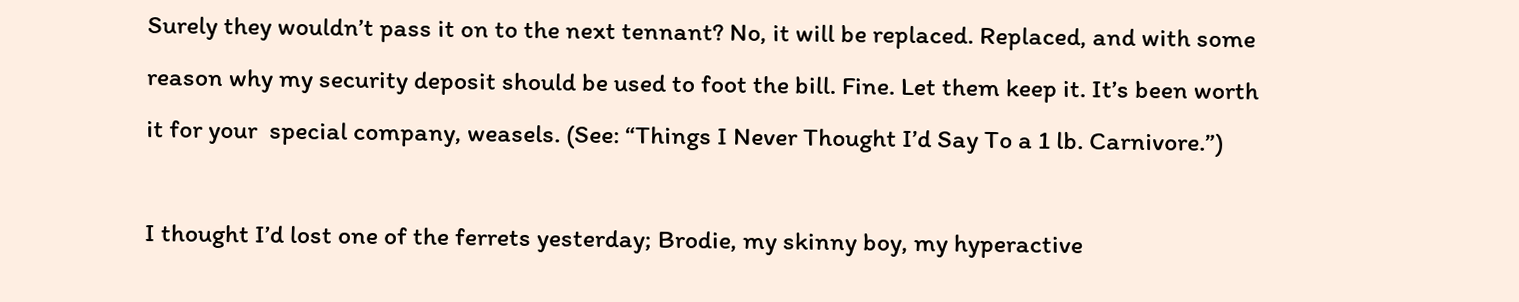Surely they wouldn’t pass it on to the next tennant? No, it will be replaced. Replaced, and with some reason why my security deposit should be used to foot the bill. Fine. Let them keep it. It’s been worth it for your  special company, weasels. (See: “Things I Never Thought I’d Say To a 1 lb. Carnivore.”)

I thought I’d lost one of the ferrets yesterday; Brodie, my skinny boy, my hyperactive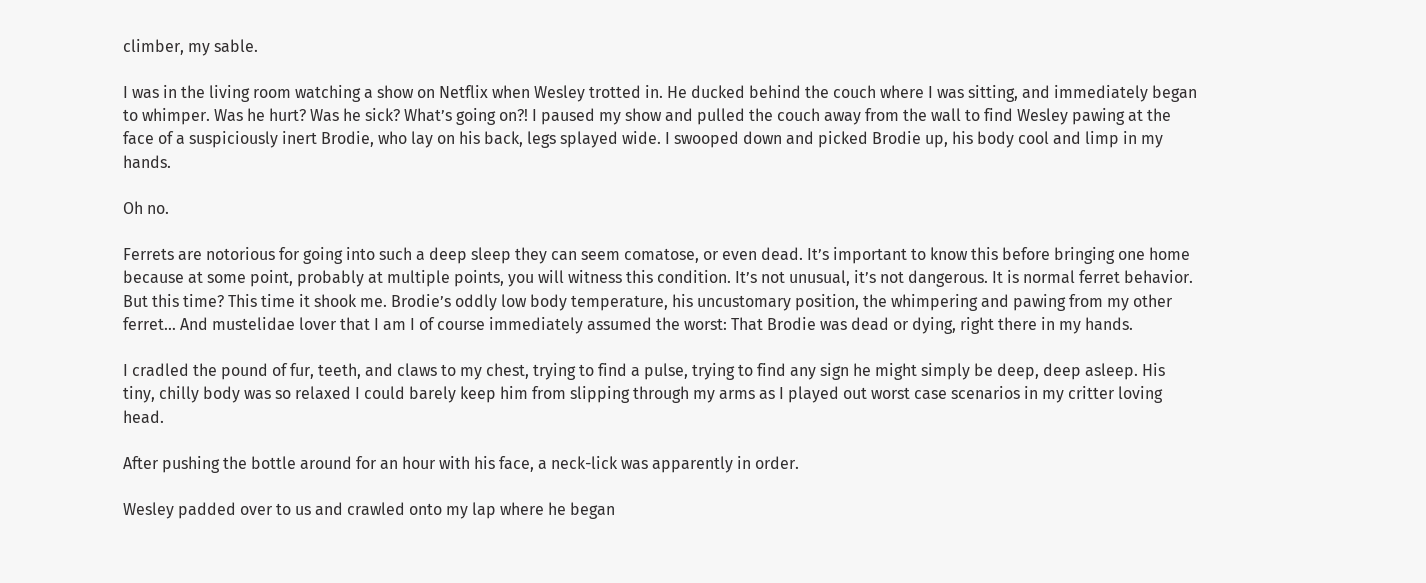climber, my sable.

I was in the living room watching a show on Netflix when Wesley trotted in. He ducked behind the couch where I was sitting, and immediately began to whimper. Was he hurt? Was he sick? What’s going on?! I paused my show and pulled the couch away from the wall to find Wesley pawing at the face of a suspiciously inert Brodie, who lay on his back, legs splayed wide. I swooped down and picked Brodie up, his body cool and limp in my hands.

Oh no.

Ferrets are notorious for going into such a deep sleep they can seem comatose, or even dead. It’s important to know this before bringing one home because at some point, probably at multiple points, you will witness this condition. It’s not unusual, it’s not dangerous. It is normal ferret behavior. But this time? This time it shook me. Brodie’s oddly low body temperature, his uncustomary position, the whimpering and pawing from my other ferret… And mustelidae lover that I am I of course immediately assumed the worst: That Brodie was dead or dying, right there in my hands.

I cradled the pound of fur, teeth, and claws to my chest, trying to find a pulse, trying to find any sign he might simply be deep, deep asleep. His tiny, chilly body was so relaxed I could barely keep him from slipping through my arms as I played out worst case scenarios in my critter loving head.

After pushing the bottle around for an hour with his face, a neck-lick was apparently in order.

Wesley padded over to us and crawled onto my lap where he began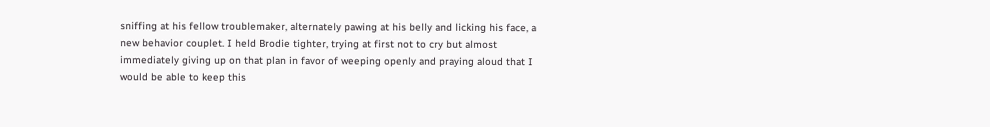sniffing at his fellow troublemaker, alternately pawing at his belly and licking his face, a new behavior couplet. I held Brodie tighter, trying at first not to cry but almost immediately giving up on that plan in favor of weeping openly and praying aloud that I would be able to keep this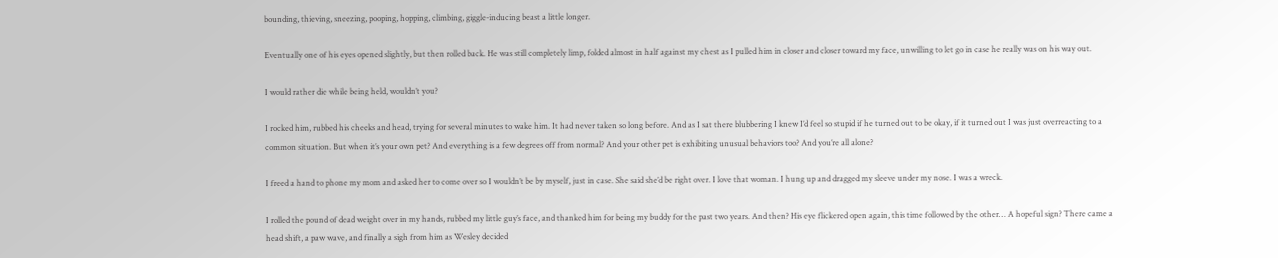bounding, thieving, sneezing, pooping, hopping, climbing, giggle-inducing beast a little longer.

Eventually one of his eyes opened slightly, but then rolled back. He was still completely limp, folded almost in half against my chest as I pulled him in closer and closer toward my face, unwilling to let go in case he really was on his way out.

I would rather die while being held, wouldn’t you?

I rocked him, rubbed his cheeks and head, trying for several minutes to wake him. It had never taken so long before. And as I sat there blubbering I knew I’d feel so stupid if he turned out to be okay, if it turned out I was just overreacting to a common situation. But when it’s your own pet? And everything is a few degrees off from normal? And your other pet is exhibiting unusual behaviors too? And you’re all alone?

I freed a hand to phone my mom and asked her to come over so I wouldn’t be by myself, just in case. She said she’d be right over. I love that woman. I hung up and dragged my sleeve under my nose. I was a wreck.

I rolled the pound of dead weight over in my hands, rubbed my little guy’s face, and thanked him for being my buddy for the past two years. And then? His eye flickered open again, this time followed by the other… A hopeful sign? There came a head shift, a paw wave, and finally a sigh from him as Wesley decided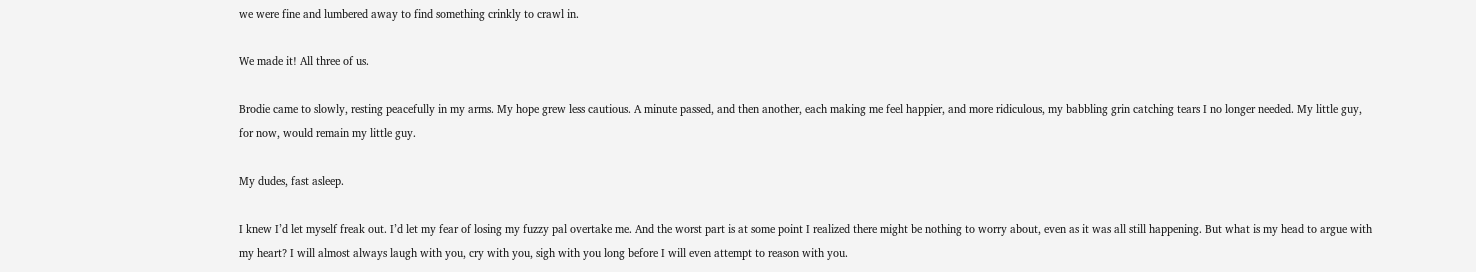we were fine and lumbered away to find something crinkly to crawl in.

We made it! All three of us.

Brodie came to slowly, resting peacefully in my arms. My hope grew less cautious. A minute passed, and then another, each making me feel happier, and more ridiculous, my babbling grin catching tears I no longer needed. My little guy, for now, would remain my little guy.

My dudes, fast asleep.

I knew I’d let myself freak out. I’d let my fear of losing my fuzzy pal overtake me. And the worst part is at some point I realized there might be nothing to worry about, even as it was all still happening. But what is my head to argue with my heart? I will almost always laugh with you, cry with you, sigh with you long before I will even attempt to reason with you.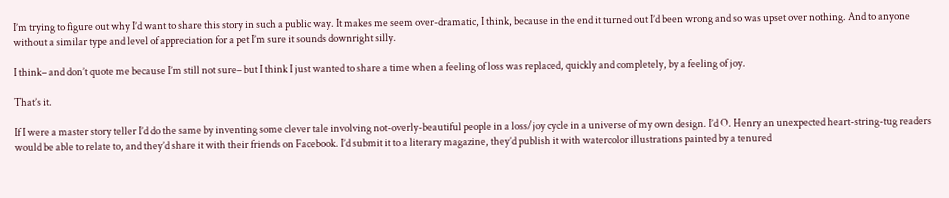I’m trying to figure out why I’d want to share this story in such a public way. It makes me seem over-dramatic, I think, because in the end it turned out I’d been wrong and so was upset over nothing. And to anyone without a similar type and level of appreciation for a pet I’m sure it sounds downright silly.

I think– and don’t quote me because I’m still not sure– but I think I just wanted to share a time when a feeling of loss was replaced, quickly and completely, by a feeling of joy.

That’s it.

If I were a master story teller I’d do the same by inventing some clever tale involving not-overly-beautiful people in a loss/joy cycle in a universe of my own design. I’d O. Henry an unexpected heart-string-tug readers would be able to relate to, and they’d share it with their friends on Facebook. I’d submit it to a literary magazine, they’d publish it with watercolor illustrations painted by a tenured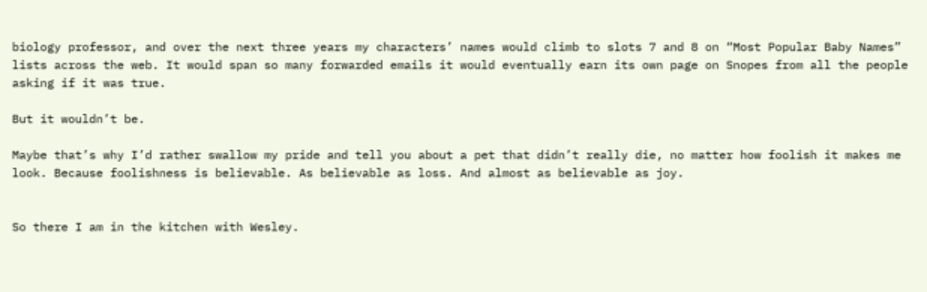biology professor, and over the next three years my characters’ names would climb to slots 7 and 8 on “Most Popular Baby Names” lists across the web. It would span so many forwarded emails it would eventually earn its own page on Snopes from all the people asking if it was true.

But it wouldn’t be.

Maybe that’s why I’d rather swallow my pride and tell you about a pet that didn’t really die, no matter how foolish it makes me look. Because foolishness is believable. As believable as loss. And almost as believable as joy.


So there I am in the kitchen with Wesley.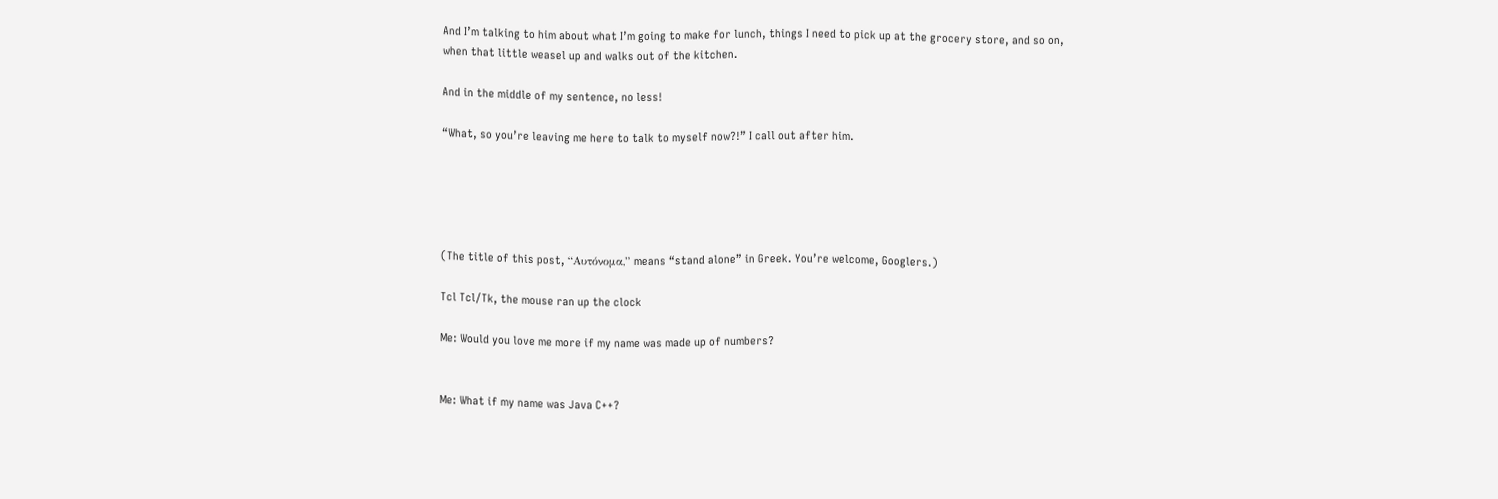And I’m talking to him about what I’m going to make for lunch, things I need to pick up at the grocery store, and so on, when that little weasel up and walks out of the kitchen.

And in the middle of my sentence, no less!

“What, so you’re leaving me here to talk to myself now?!” I call out after him.





(The title of this post, “Αυτόνομα,” means “stand alone” in Greek. You’re welcome, Googlers.)

Tcl Tcl/Tk, the mouse ran up the clock

Me: Would you love me more if my name was made up of numbers?


Me: What if my name was Java C++?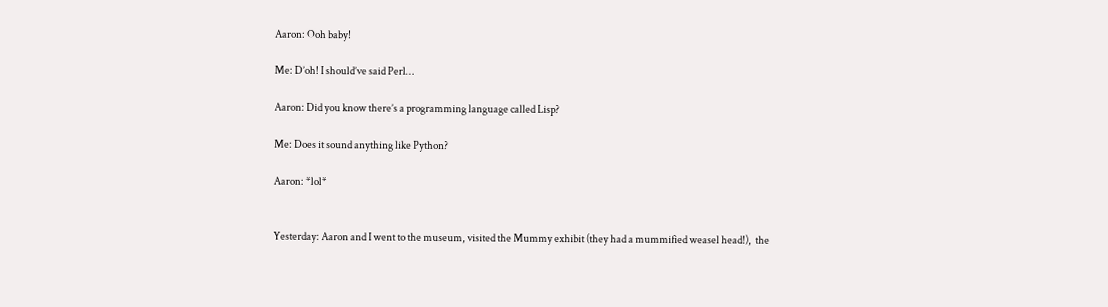Aaron: Ooh baby!

Me: D’oh! I should’ve said Perl…

Aaron: Did you know there’s a programming language called Lisp?

Me: Does it sound anything like Python?

Aaron: *lol*


Yesterday: Aaron and I went to the museum, visited the Mummy exhibit (they had a mummified weasel head!),  the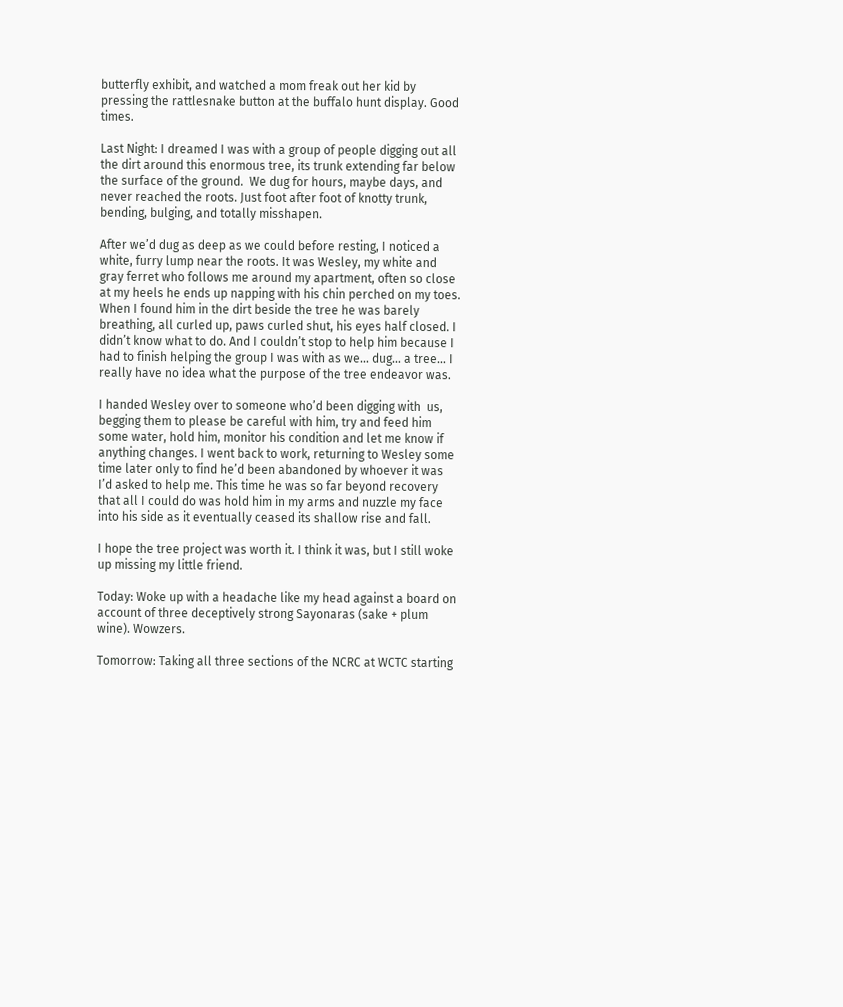butterfly exhibit, and watched a mom freak out her kid by pressing the rattlesnake button at the buffalo hunt display. Good times.

Last Night: I dreamed I was with a group of people digging out all the dirt around this enormous tree, its trunk extending far below the surface of the ground.  We dug for hours, maybe days, and never reached the roots. Just foot after foot of knotty trunk, bending, bulging, and totally misshapen.

After we’d dug as deep as we could before resting, I noticed a white, furry lump near the roots. It was Wesley, my white and gray ferret who follows me around my apartment, often so close at my heels he ends up napping with his chin perched on my toes. When I found him in the dirt beside the tree he was barely breathing, all curled up, paws curled shut, his eyes half closed. I didn’t know what to do. And I couldn’t stop to help him because I had to finish helping the group I was with as we… dug… a tree… I really have no idea what the purpose of the tree endeavor was.

I handed Wesley over to someone who’d been digging with  us, begging them to please be careful with him, try and feed him some water, hold him, monitor his condition and let me know if anything changes. I went back to work, returning to Wesley some time later only to find he’d been abandoned by whoever it was I’d asked to help me. This time he was so far beyond recovery that all I could do was hold him in my arms and nuzzle my face into his side as it eventually ceased its shallow rise and fall.

I hope the tree project was worth it. I think it was, but I still woke up missing my little friend.

Today: Woke up with a headache like my head against a board on account of three deceptively strong Sayonaras (sake + plum wine). Wowzers.

Tomorrow: Taking all three sections of the NCRC at WCTC starting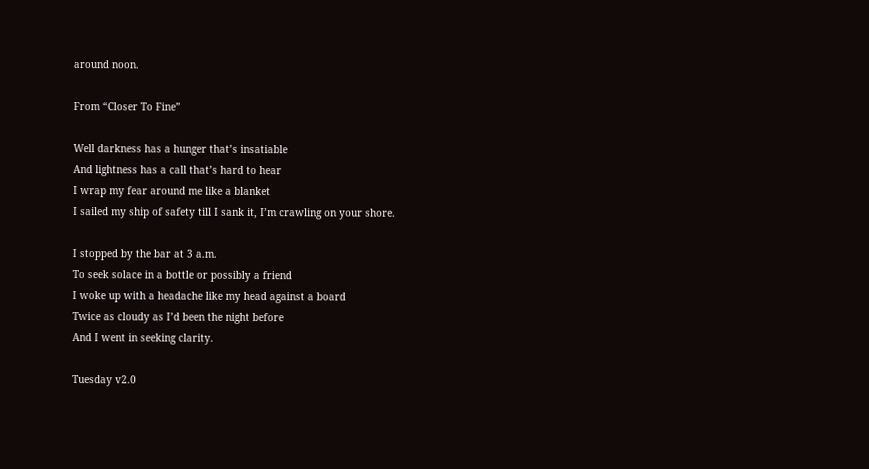around noon.

From “Closer To Fine”

Well darkness has a hunger that’s insatiable
And lightness has a call that’s hard to hear
I wrap my fear around me like a blanket
I sailed my ship of safety till I sank it, I’m crawling on your shore.

I stopped by the bar at 3 a.m.
To seek solace in a bottle or possibly a friend
I woke up with a headache like my head against a board
Twice as cloudy as I’d been the night before
And I went in seeking clarity.

Tuesday v2.0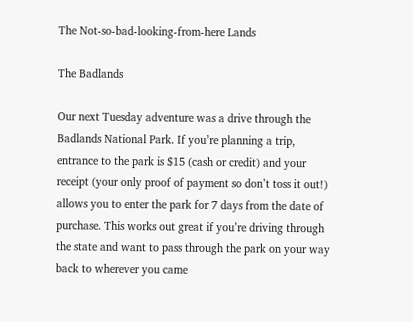The Not-so-bad-looking-from-here Lands

The Badlands

Our next Tuesday adventure was a drive through the Badlands National Park. If you’re planning a trip, entrance to the park is $15 (cash or credit) and your receipt (your only proof of payment so don’t toss it out!) allows you to enter the park for 7 days from the date of purchase. This works out great if you’re driving through the state and want to pass through the park on your way back to wherever you came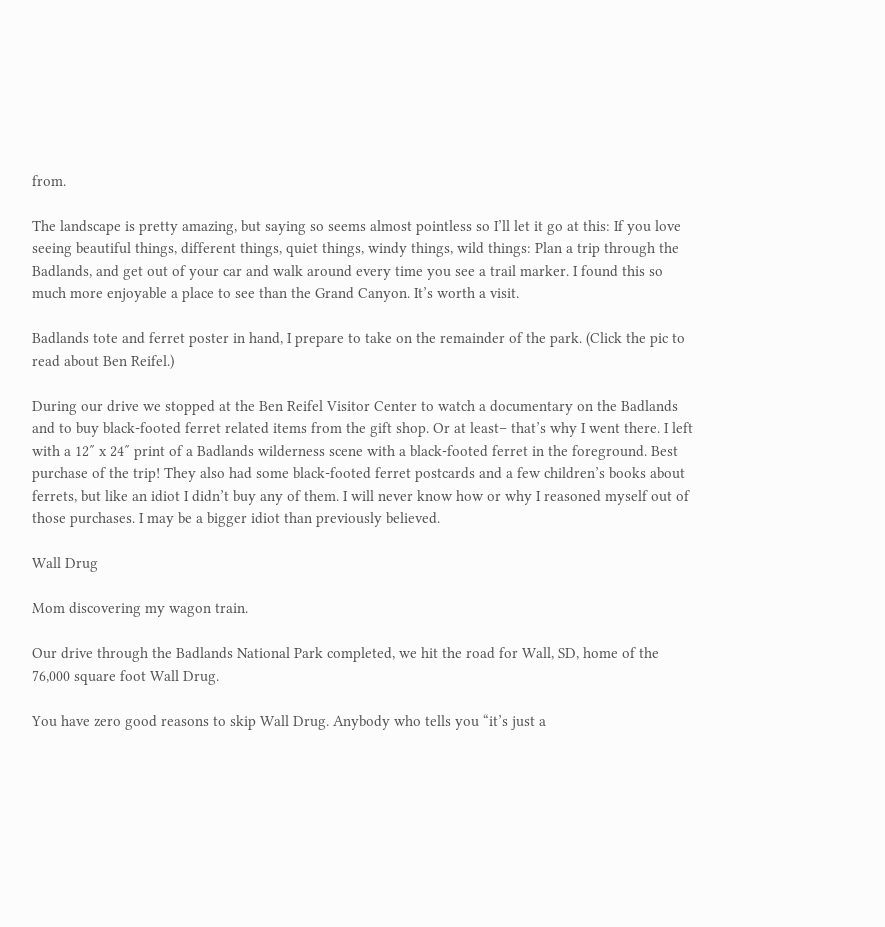from.

The landscape is pretty amazing, but saying so seems almost pointless so I’ll let it go at this: If you love seeing beautiful things, different things, quiet things, windy things, wild things: Plan a trip through the Badlands, and get out of your car and walk around every time you see a trail marker. I found this so much more enjoyable a place to see than the Grand Canyon. It’s worth a visit.

Badlands tote and ferret poster in hand, I prepare to take on the remainder of the park. (Click the pic to read about Ben Reifel.)

During our drive we stopped at the Ben Reifel Visitor Center to watch a documentary on the Badlands and to buy black-footed ferret related items from the gift shop. Or at least– that’s why I went there. I left with a 12″ x 24″ print of a Badlands wilderness scene with a black-footed ferret in the foreground. Best purchase of the trip! They also had some black-footed ferret postcards and a few children’s books about ferrets, but like an idiot I didn’t buy any of them. I will never know how or why I reasoned myself out of those purchases. I may be a bigger idiot than previously believed.

Wall Drug

Mom discovering my wagon train.

Our drive through the Badlands National Park completed, we hit the road for Wall, SD, home of the 76,000 square foot Wall Drug.

You have zero good reasons to skip Wall Drug. Anybody who tells you “it’s just a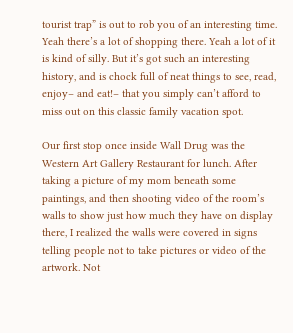tourist trap” is out to rob you of an interesting time. Yeah there’s a lot of shopping there. Yeah a lot of it is kind of silly. But it’s got such an interesting history, and is chock full of neat things to see, read, enjoy– and eat!– that you simply can’t afford to miss out on this classic family vacation spot.

Our first stop once inside Wall Drug was the Western Art Gallery Restaurant for lunch. After taking a picture of my mom beneath some paintings, and then shooting video of the room’s walls to show just how much they have on display there, I realized the walls were covered in signs telling people not to take pictures or video of the artwork. Not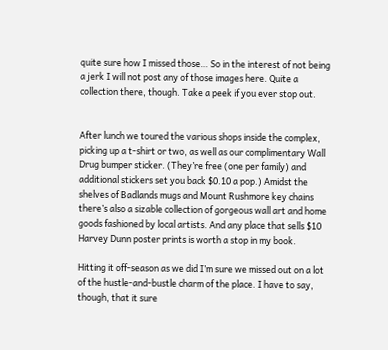quite sure how I missed those… So in the interest of not being a jerk I will not post any of those images here. Quite a collection there, though. Take a peek if you ever stop out.


After lunch we toured the various shops inside the complex, picking up a t-shirt or two, as well as our complimentary Wall Drug bumper sticker. (They’re free (one per family) and additional stickers set you back $0.10 a pop.) Amidst the shelves of Badlands mugs and Mount Rushmore key chains there’s also a sizable collection of gorgeous wall art and home goods fashioned by local artists. And any place that sells $10 Harvey Dunn poster prints is worth a stop in my book.

Hitting it off-season as we did I’m sure we missed out on a lot of the hustle-and-bustle charm of the place. I have to say, though, that it sure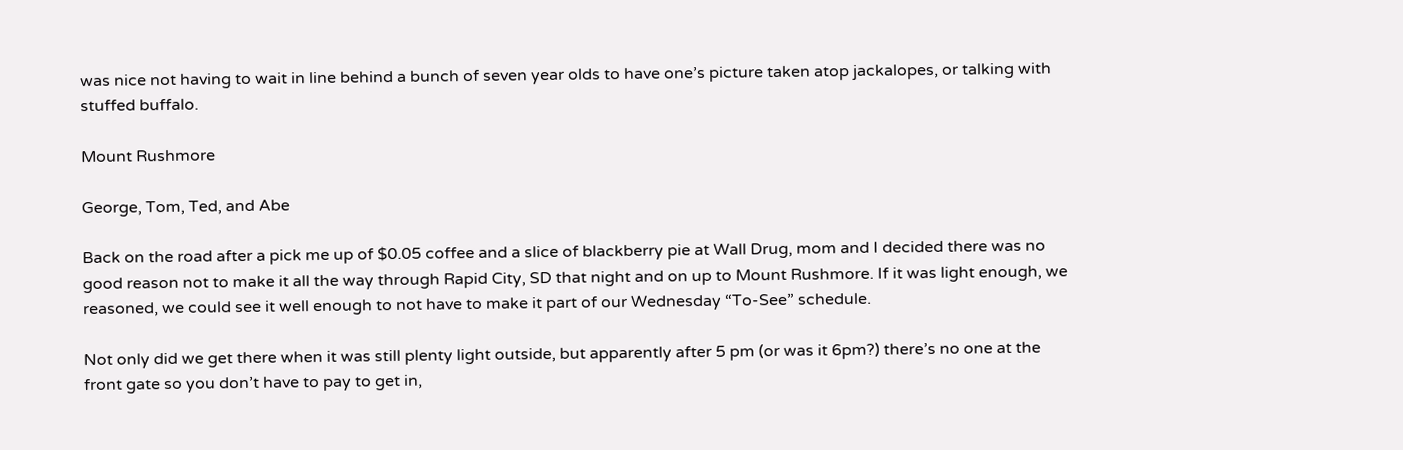was nice not having to wait in line behind a bunch of seven year olds to have one’s picture taken atop jackalopes, or talking with stuffed buffalo.

Mount Rushmore

George, Tom, Ted, and Abe

Back on the road after a pick me up of $0.05 coffee and a slice of blackberry pie at Wall Drug, mom and I decided there was no good reason not to make it all the way through Rapid City, SD that night and on up to Mount Rushmore. If it was light enough, we reasoned, we could see it well enough to not have to make it part of our Wednesday “To-See” schedule.

Not only did we get there when it was still plenty light outside, but apparently after 5 pm (or was it 6pm?) there’s no one at the front gate so you don’t have to pay to get in,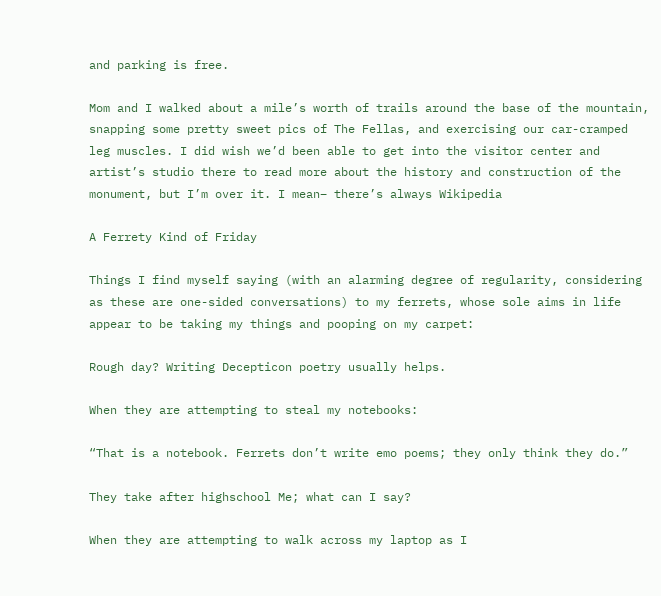and parking is free.

Mom and I walked about a mile’s worth of trails around the base of the mountain, snapping some pretty sweet pics of The Fellas, and exercising our car-cramped leg muscles. I did wish we’d been able to get into the visitor center and artist’s studio there to read more about the history and construction of the monument, but I’m over it. I mean– there’s always Wikipedia

A Ferrety Kind of Friday

Things I find myself saying (with an alarming degree of regularity, considering as these are one-sided conversations) to my ferrets, whose sole aims in life appear to be taking my things and pooping on my carpet:

Rough day? Writing Decepticon poetry usually helps.

When they are attempting to steal my notebooks:

“That is a notebook. Ferrets don’t write emo poems; they only think they do.”

They take after highschool Me; what can I say?

When they are attempting to walk across my laptop as I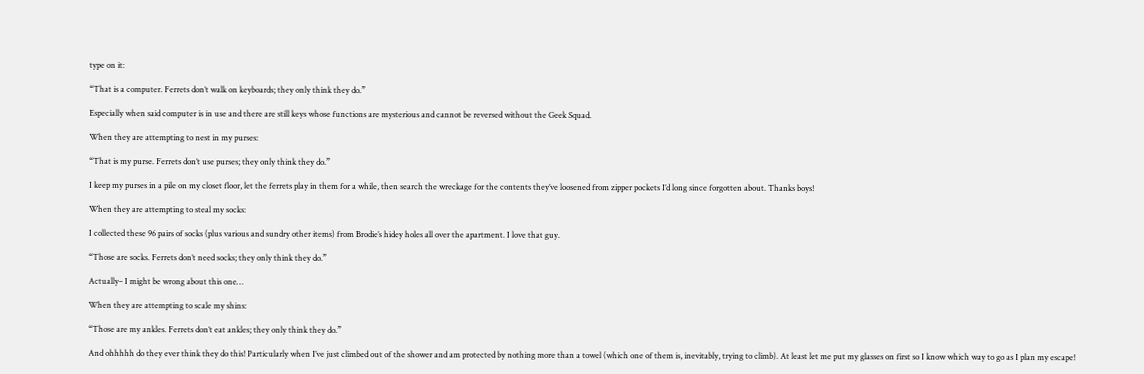type on it:

“That is a computer. Ferrets don’t walk on keyboards; they only think they do.”

Especially when said computer is in use and there are still keys whose functions are mysterious and cannot be reversed without the Geek Squad.

When they are attempting to nest in my purses:

“That is my purse. Ferrets don’t use purses; they only think they do.”

I keep my purses in a pile on my closet floor, let the ferrets play in them for a while, then search the wreckage for the contents they’ve loosened from zipper pockets I’d long since forgotten about. Thanks boys!

When they are attempting to steal my socks:

I collected these 96 pairs of socks (plus various and sundry other items) from Brodie’s hidey holes all over the apartment. I love that guy.

“Those are socks. Ferrets don’t need socks; they only think they do.”

Actually– I might be wrong about this one…

When they are attempting to scale my shins:

“Those are my ankles. Ferrets don’t eat ankles; they only think they do.”

And ohhhhh do they ever think they do this! Particularly when I’ve just climbed out of the shower and am protected by nothing more than a towel (which one of them is, inevitably, trying to climb). At least let me put my glasses on first so I know which way to go as I plan my escape!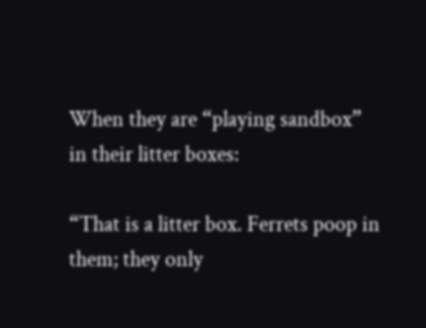When they are “playing sandbox” in their litter boxes:

“That is a litter box. Ferrets poop in them; they only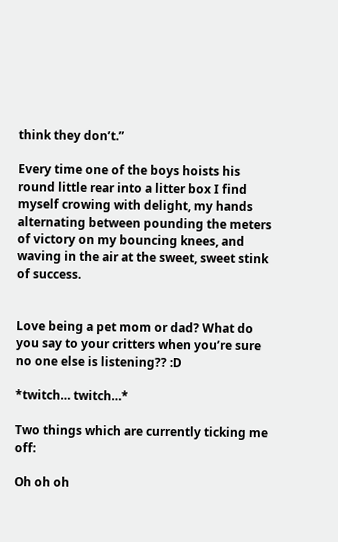think they don’t.”

Every time one of the boys hoists his round little rear into a litter box I find myself crowing with delight, my hands alternating between pounding the meters of victory on my bouncing knees, and waving in the air at the sweet, sweet stink of success.


Love being a pet mom or dad? What do you say to your critters when you’re sure no one else is listening?? :D

*twitch… twitch…*

Two things which are currently ticking me off:

Oh oh oh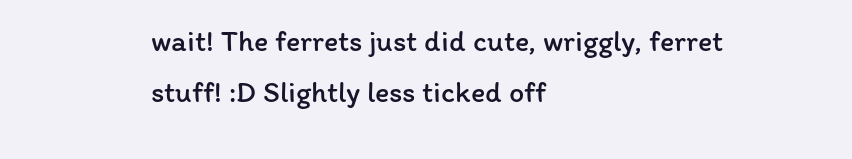wait! The ferrets just did cute, wriggly, ferret stuff! :D Slightly less ticked off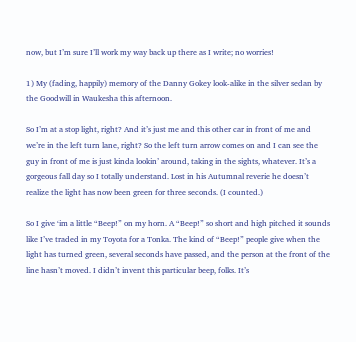now, but I’m sure I’ll work my way back up there as I write; no worries!

1) My (fading, happily) memory of the Danny Gokey look-alike in the silver sedan by the Goodwill in Waukesha this afternoon.

So I’m at a stop light, right? And it’s just me and this other car in front of me and we’re in the left turn lane, right? So the left turn arrow comes on and I can see the guy in front of me is just kinda lookin’ around, taking in the sights, whatever. It’s a gorgeous fall day so I totally understand. Lost in his Autumnal reverie he doesn’t realize the light has now been green for three seconds. (I counted.)

So I give ‘im a little “Beep!” on my horn. A “Beep!” so short and high pitched it sounds like I’ve traded in my Toyota for a Tonka. The kind of “Beep!” people give when the light has turned green, several seconds have passed, and the person at the front of the line hasn’t moved. I didn’t invent this particular beep, folks. It’s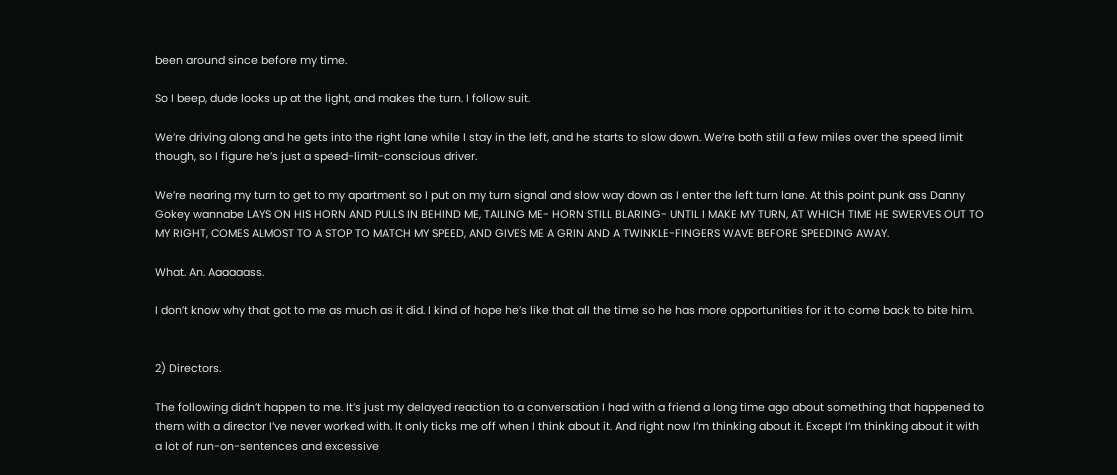been around since before my time.

So I beep, dude looks up at the light, and makes the turn. I follow suit.

We’re driving along and he gets into the right lane while I stay in the left, and he starts to slow down. We’re both still a few miles over the speed limit though, so I figure he’s just a speed-limit-conscious driver.

We’re nearing my turn to get to my apartment so I put on my turn signal and slow way down as I enter the left turn lane. At this point punk ass Danny Gokey wannabe LAYS ON HIS HORN AND PULLS IN BEHIND ME, TAILING ME- HORN STILL BLARING- UNTIL I MAKE MY TURN, AT WHICH TIME HE SWERVES OUT TO MY RIGHT, COMES ALMOST TO A STOP TO MATCH MY SPEED, AND GIVES ME A GRIN AND A TWINKLE-FINGERS WAVE BEFORE SPEEDING AWAY.

What. An. Aaaaaass.

I don’t know why that got to me as much as it did. I kind of hope he’s like that all the time so he has more opportunities for it to come back to bite him.


2) Directors.

The following didn’t happen to me. It’s just my delayed reaction to a conversation I had with a friend a long time ago about something that happened to them with a director I’ve never worked with. It only ticks me off when I think about it. And right now I’m thinking about it. Except I’m thinking about it with a lot of run-on-sentences and excessive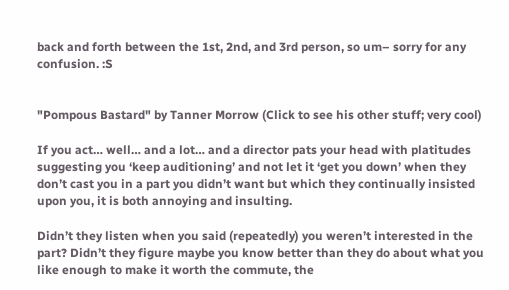back and forth between the 1st, 2nd, and 3rd person, so um– sorry for any confusion. :S


"Pompous Bastard" by Tanner Morrow (Click to see his other stuff; very cool)

If you act… well… and a lot… and a director pats your head with platitudes suggesting you ‘keep auditioning’ and not let it ‘get you down’ when they don’t cast you in a part you didn’t want but which they continually insisted upon you, it is both annoying and insulting.

Didn’t they listen when you said (repeatedly) you weren’t interested in the part? Didn’t they figure maybe you know better than they do about what you like enough to make it worth the commute, the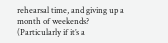rehearsal time, and giving up a month of weekends? (Particularly if it’s a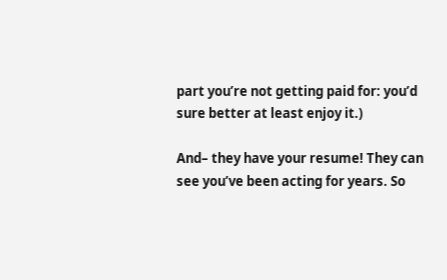part you’re not getting paid for: you’d sure better at least enjoy it.)

And– they have your resume! They can see you’ve been acting for years. So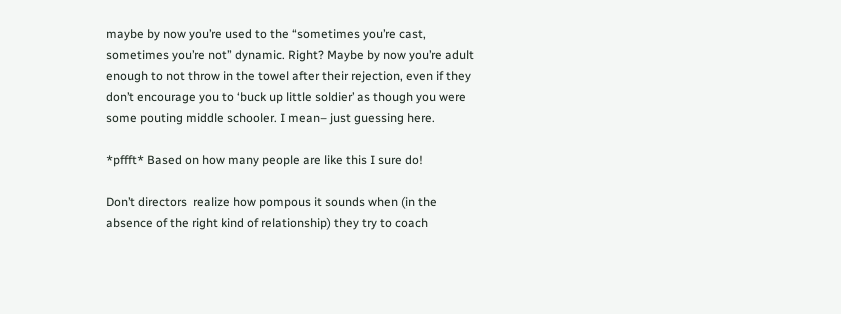maybe by now you’re used to the “sometimes you’re cast, sometimes you’re not” dynamic. Right? Maybe by now you’re adult enough to not throw in the towel after their rejection, even if they don’t encourage you to ‘buck up little soldier’ as though you were some pouting middle schooler. I mean– just guessing here.

*pffft* Based on how many people are like this I sure do!

Don’t directors  realize how pompous it sounds when (in the absence of the right kind of relationship) they try to coach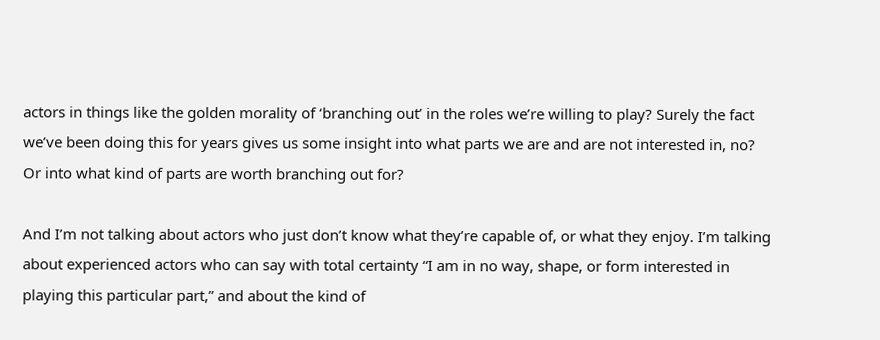actors in things like the golden morality of ‘branching out’ in the roles we’re willing to play? Surely the fact we’ve been doing this for years gives us some insight into what parts we are and are not interested in, no? Or into what kind of parts are worth branching out for?

And I’m not talking about actors who just don’t know what they’re capable of, or what they enjoy. I’m talking about experienced actors who can say with total certainty “I am in no way, shape, or form interested in playing this particular part,” and about the kind of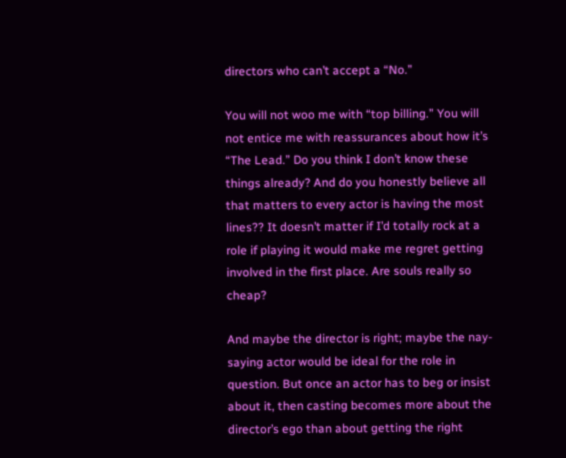directors who can’t accept a “No.”

You will not woo me with “top billing.” You will not entice me with reassurances about how it’s “The Lead.” Do you think I don’t know these things already? And do you honestly believe all that matters to every actor is having the most lines?? It doesn’t matter if I’d totally rock at a role if playing it would make me regret getting involved in the first place. Are souls really so cheap?

And maybe the director is right; maybe the nay-saying actor would be ideal for the role in question. But once an actor has to beg or insist about it, then casting becomes more about the director’s ego than about getting the right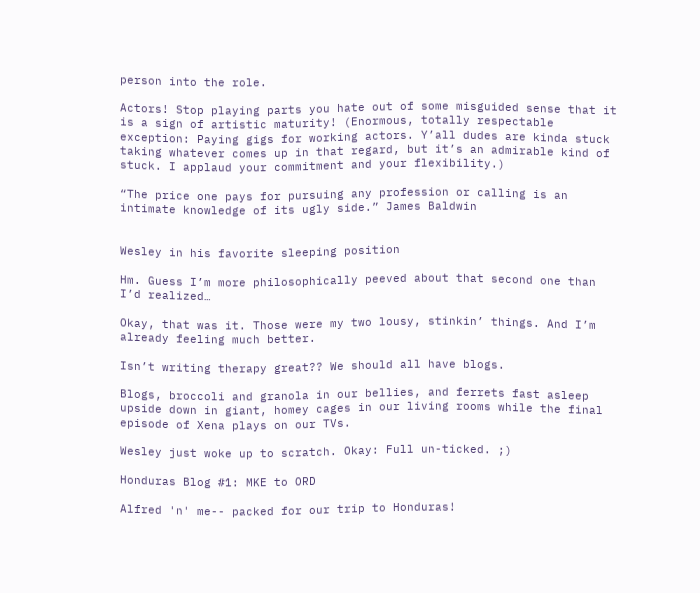person into the role.

Actors! Stop playing parts you hate out of some misguided sense that it is a sign of artistic maturity! (Enormous, totally respectable exception: Paying gigs for working actors. Y’all dudes are kinda stuck taking whatever comes up in that regard, but it’s an admirable kind of stuck. I applaud your commitment and your flexibility.)

“The price one pays for pursuing any profession or calling is an intimate knowledge of its ugly side.” James Baldwin


Wesley in his favorite sleeping position

Hm. Guess I’m more philosophically peeved about that second one than I’d realized…

Okay, that was it. Those were my two lousy, stinkin’ things. And I’m already feeling much better.

Isn’t writing therapy great?? We should all have blogs.

Blogs, broccoli and granola in our bellies, and ferrets fast asleep upside down in giant, homey cages in our living rooms while the final episode of Xena plays on our TVs.

Wesley just woke up to scratch. Okay: Full un-ticked. ;)

Honduras Blog #1: MKE to ORD

Alfred 'n' me-- packed for our trip to Honduras!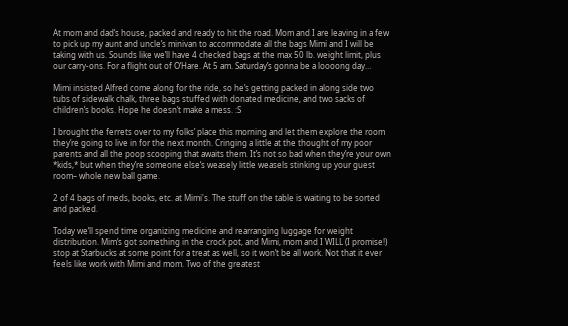At mom and dad’s house, packed and ready to hit the road. Mom and I are leaving in a few to pick up my aunt and uncle’s minivan to accommodate all the bags Mimi and I will be taking with us. Sounds like we’ll have 4 checked bags at the max 50 lb. weight limit, plus our carry-ons. For a flight out of O’Hare. At 5 am. Saturday’s gonna be a loooong day…

Mimi insisted Alfred come along for the ride, so he’s getting packed in along side two tubs of sidewalk chalk, three bags stuffed with donated medicine, and two sacks of children’s books. Hope he doesn’t make a mess. :S

I brought the ferrets over to my folks’ place this morning and let them explore the room they’re going to live in for the next month. Cringing a little at the thought of my poor parents and all the poop scooping that awaits them. It’s not so bad when they’re your own *kids,* but when they’re someone else’s weasely little weasels stinking up your guest room– whole new ball game.

2 of 4 bags of meds, books, etc. at Mimi's. The stuff on the table is waiting to be sorted and packed.

Today we’ll spend time organizing medicine and rearranging luggage for weight distribution. Mim’s got something in the crock pot, and Mimi, mom and I WILL (I promise!) stop at Starbucks at some point for a treat as well, so it won’t be all work. Not that it ever feels like work with Mimi and mom. Two of the greatest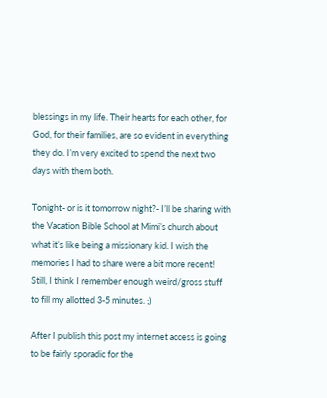blessings in my life. Their hearts for each other, for God, for their families, are so evident in everything they do. I’m very excited to spend the next two days with them both.

Tonight- or is it tomorrow night?- I’ll be sharing with the Vacation Bible School at Mimi’s church about what it’s like being a missionary kid. I wish the memories I had to share were a bit more recent! Still, I think I remember enough weird/gross stuff to fill my allotted 3-5 minutes. ;)

After I publish this post my internet access is going to be fairly sporadic for the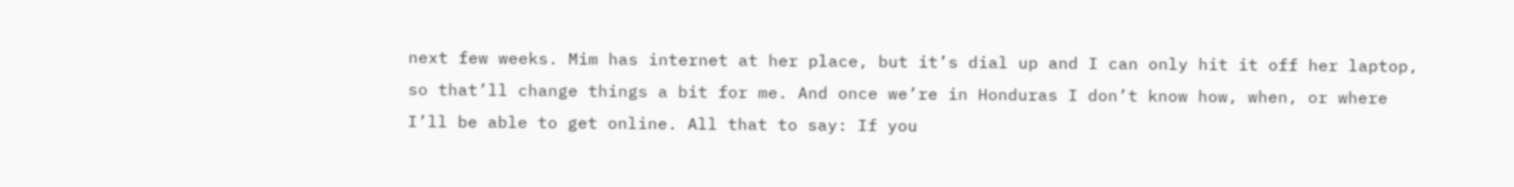next few weeks. Mim has internet at her place, but it’s dial up and I can only hit it off her laptop, so that’ll change things a bit for me. And once we’re in Honduras I don’t know how, when, or where I’ll be able to get online. All that to say: If you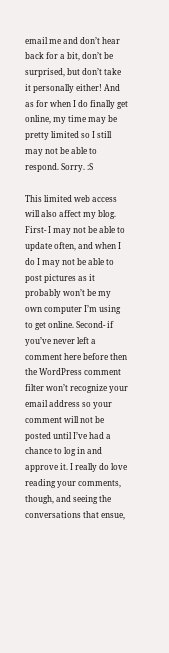email me and don’t hear back for a bit, don’t be surprised, but don’t take it personally either! And as for when I do finally get online, my time may be pretty limited so I still may not be able to respond. Sorry. :S

This limited web access will also affect my blog. First- I may not be able to update often, and when I do I may not be able to post pictures as it probably won’t be my own computer I’m using to get online. Second- if you’ve never left a comment here before then the WordPress comment filter won’t recognize your email address so your comment will not be posted until I’ve had a chance to log in and approve it. I really do love reading your comments, though, and seeing the conversations that ensue,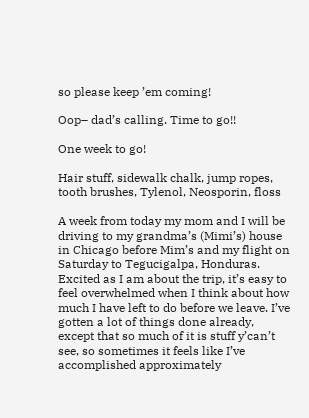so please keep ’em coming!

Oop– dad’s calling. Time to go!!

One week to go!

Hair stuff, sidewalk chalk, jump ropes, tooth brushes, Tylenol, Neosporin, floss

A week from today my mom and I will be driving to my grandma’s (Mimi’s) house in Chicago before Mim’s and my flight on Saturday to Tegucigalpa, Honduras. Excited as I am about the trip, it’s easy to feel overwhelmed when I think about how much I have left to do before we leave. I’ve gotten a lot of things done already, except that so much of it is stuff y’can’t see, so sometimes it feels like I’ve accomplished approximately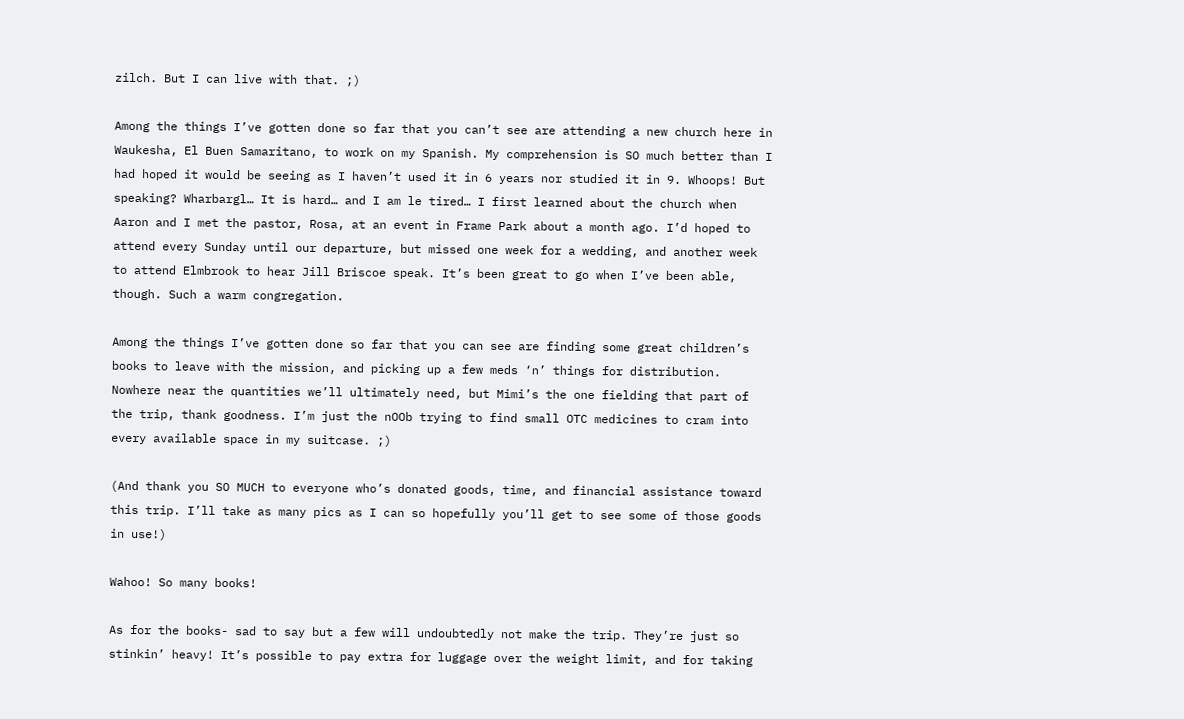zilch. But I can live with that. ;)

Among the things I’ve gotten done so far that you can’t see are attending a new church here in Waukesha, El Buen Samaritano, to work on my Spanish. My comprehension is SO much better than I had hoped it would be seeing as I haven’t used it in 6 years nor studied it in 9. Whoops! But speaking? Wharbargl… It is hard… and I am le tired… I first learned about the church when Aaron and I met the pastor, Rosa, at an event in Frame Park about a month ago. I’d hoped to attend every Sunday until our departure, but missed one week for a wedding, and another week to attend Elmbrook to hear Jill Briscoe speak. It’s been great to go when I’ve been able, though. Such a warm congregation.

Among the things I’ve gotten done so far that you can see are finding some great children’s books to leave with the mission, and picking up a few meds ‘n’ things for distribution. Nowhere near the quantities we’ll ultimately need, but Mimi’s the one fielding that part of the trip, thank goodness. I’m just the nOOb trying to find small OTC medicines to cram into every available space in my suitcase. ;)

(And thank you SO MUCH to everyone who’s donated goods, time, and financial assistance toward this trip. I’ll take as many pics as I can so hopefully you’ll get to see some of those goods in use!)

Wahoo! So many books!

As for the books- sad to say but a few will undoubtedly not make the trip. They’re just so stinkin’ heavy! It’s possible to pay extra for luggage over the weight limit, and for taking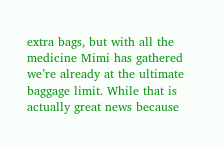extra bags, but with all the medicine Mimi has gathered we’re already at the ultimate baggage limit. While that is actually great news because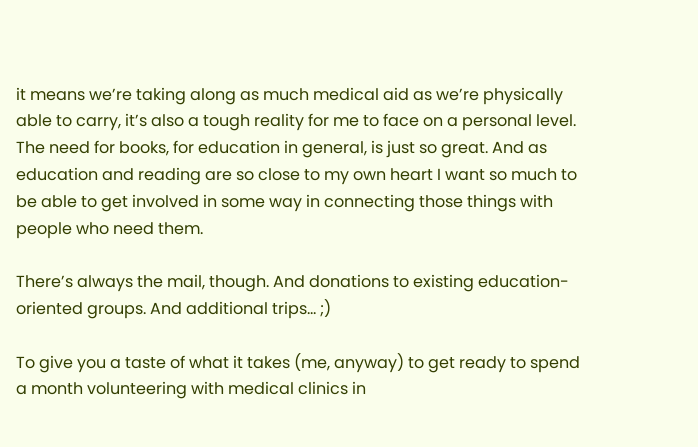it means we’re taking along as much medical aid as we’re physically able to carry, it’s also a tough reality for me to face on a personal level.  The need for books, for education in general, is just so great. And as education and reading are so close to my own heart I want so much to be able to get involved in some way in connecting those things with people who need them.

There’s always the mail, though. And donations to existing education-oriented groups. And additional trips… ;)

To give you a taste of what it takes (me, anyway) to get ready to spend a month volunteering with medical clinics in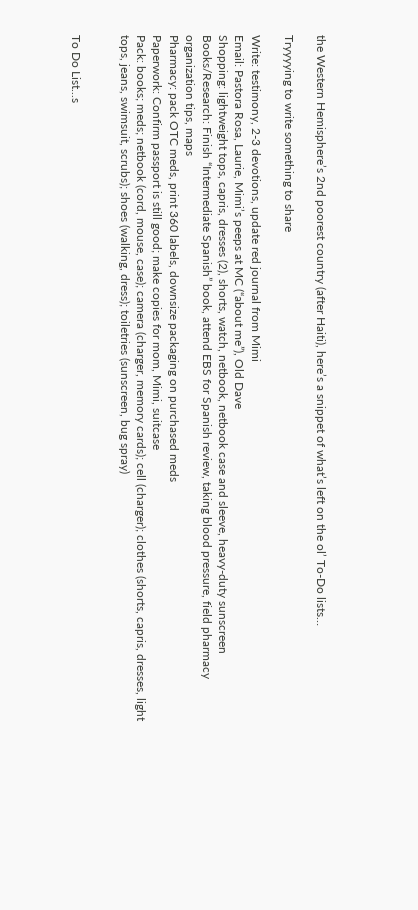the Western Hemisphere’s 2nd poorest country (after Haiti), here’s a snippet of what’s left on the ol’ To-Do lists…

Tryyyying to write something to share

Write: testimony, 2-3 devotions, update red journal from Mimi
Email: Pastora Rosa, Laurie, Mimi’s peeps at MC (“about me”), Old Dave
Shopping: lightweight tops, capris, dresses (2), shorts, watch, netbook, netbook case and sleeve, heavy-duty sunscreen
Books/Research: Finish “Intermediate Spanish” book, attend EBS for Spanish review, taking blood pressure, field pharmacy organization tips, maps
Pharmacy: pack OTC meds, print 360 labels, downsize packaging on purchased meds
Paperwork: Confirm passport is still good; make copies for mom, Mimi, suitcase
Pack: books; meds; netbook (cord, mouse, case); camera (charger, memory cards); cell (charger); clothes (shorts, capris, dresses, light tops, jeans, swimsuit, scrubs); shoes (walking, dress); toiletries (sunscreen, bug spray)


To Do List...s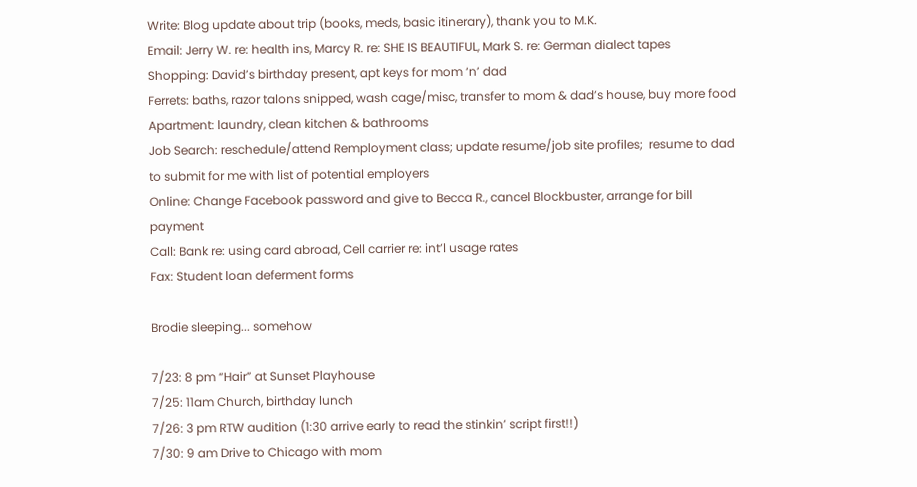Write: Blog update about trip (books, meds, basic itinerary), thank you to M.K.
Email: Jerry W. re: health ins, Marcy R. re: SHE IS BEAUTIFUL, Mark S. re: German dialect tapes
Shopping: David’s birthday present, apt keys for mom ‘n’ dad
Ferrets: baths, razor talons snipped, wash cage/misc, transfer to mom & dad’s house, buy more food
Apartment: laundry, clean kitchen & bathrooms
Job Search: reschedule/attend Remployment class; update resume/job site profiles;  resume to dad to submit for me with list of potential employers
Online: Change Facebook password and give to Becca R., cancel Blockbuster, arrange for bill payment
Call: Bank re: using card abroad, Cell carrier re: int’l usage rates
Fax: Student loan deferment forms

Brodie sleeping... somehow

7/23: 8 pm “Hair” at Sunset Playhouse
7/25: 11am Church, birthday lunch
7/26: 3 pm RTW audition (1:30 arrive early to read the stinkin’ script first!!)
7/30: 9 am Drive to Chicago with mom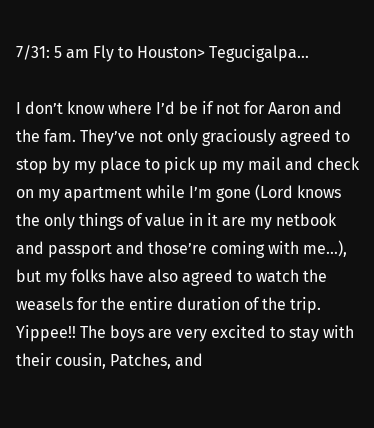7/31: 5 am Fly to Houston> Tegucigalpa…

I don’t know where I’d be if not for Aaron and the fam. They’ve not only graciously agreed to stop by my place to pick up my mail and check on my apartment while I’m gone (Lord knows the only things of value in it are my netbook and passport and those’re coming with me…), but my folks have also agreed to watch the weasels for the entire duration of the trip. Yippee!! The boys are very excited to stay with their cousin, Patches, and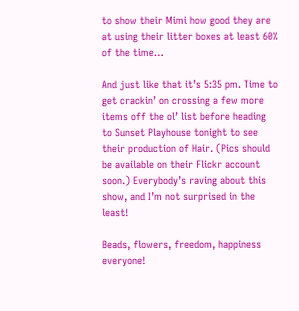to show their Mimi how good they are at using their litter boxes at least 60% of the time…

And just like that it’s 5:35 pm. Time to get crackin’ on crossing a few more items off the ol’ list before heading to Sunset Playhouse tonight to see their production of Hair. (Pics should be available on their Flickr account soon.) Everybody’s raving about this show, and I’m not surprised in the least!

Beads, flowers, freedom, happiness everyone!